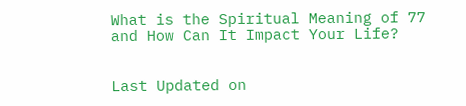What is the Spiritual Meaning of 77 and How Can It Impact Your Life?


Last Updated on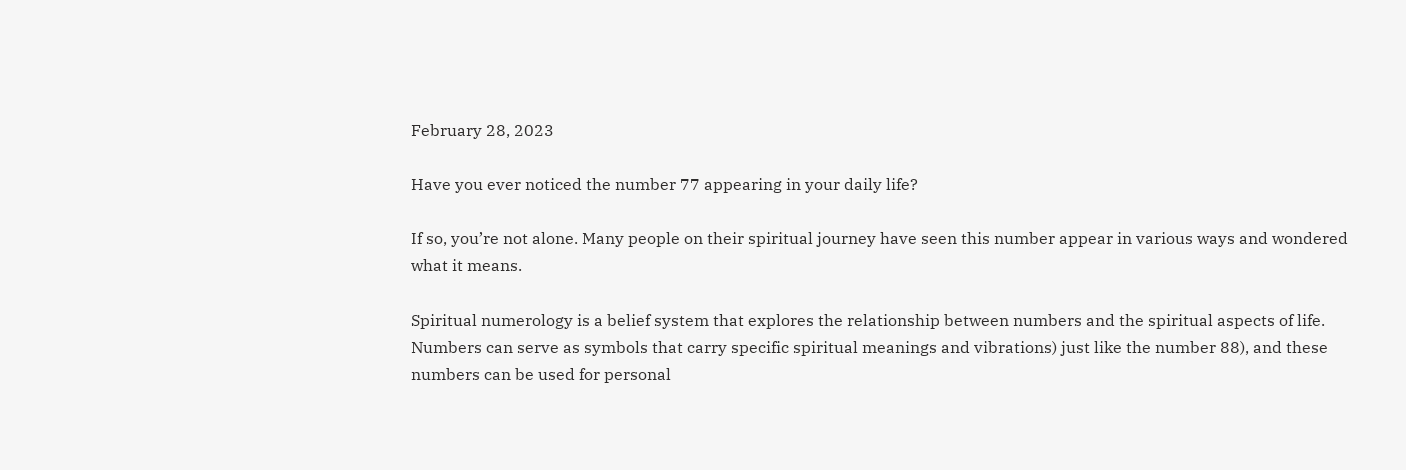February 28, 2023

Have you ever noticed the number 77 appearing in your daily life?

If so, you’re not alone. Many people on their spiritual journey have seen this number appear in various ways and wondered what it means.

Spiritual numerology is a belief system that explores the relationship between numbers and the spiritual aspects of life. Numbers can serve as symbols that carry specific spiritual meanings and vibrations) just like the number 88), and these numbers can be used for personal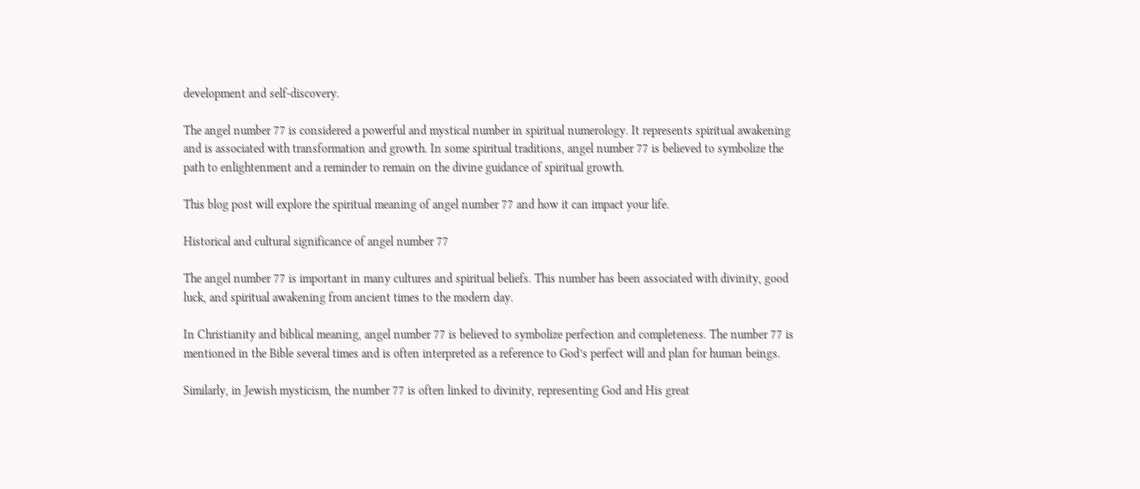development and self-discovery.

The angel number 77 is considered a powerful and mystical number in spiritual numerology. It represents spiritual awakening and is associated with transformation and growth. In some spiritual traditions, angel number 77 is believed to symbolize the path to enlightenment and a reminder to remain on the divine guidance of spiritual growth.

This blog post will explore the spiritual meaning of angel number 77 and how it can impact your life.

Historical and cultural significance of angel number 77

The angel number 77 is important in many cultures and spiritual beliefs. This number has been associated with divinity, good luck, and spiritual awakening from ancient times to the modern day.

In Christianity and biblical meaning, angel number 77 is believed to symbolize perfection and completeness. The number 77 is mentioned in the Bible several times and is often interpreted as a reference to God’s perfect will and plan for human beings.

Similarly, in Jewish mysticism, the number 77 is often linked to divinity, representing God and His great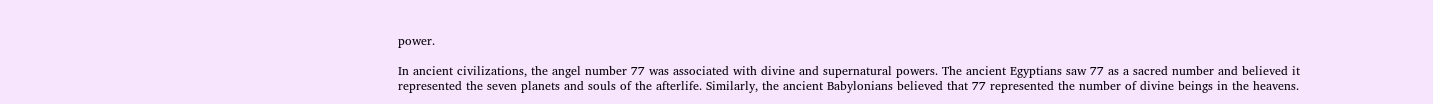power.

In ancient civilizations, the angel number 77 was associated with divine and supernatural powers. The ancient Egyptians saw 77 as a sacred number and believed it represented the seven planets and souls of the afterlife. Similarly, the ancient Babylonians believed that 77 represented the number of divine beings in the heavens.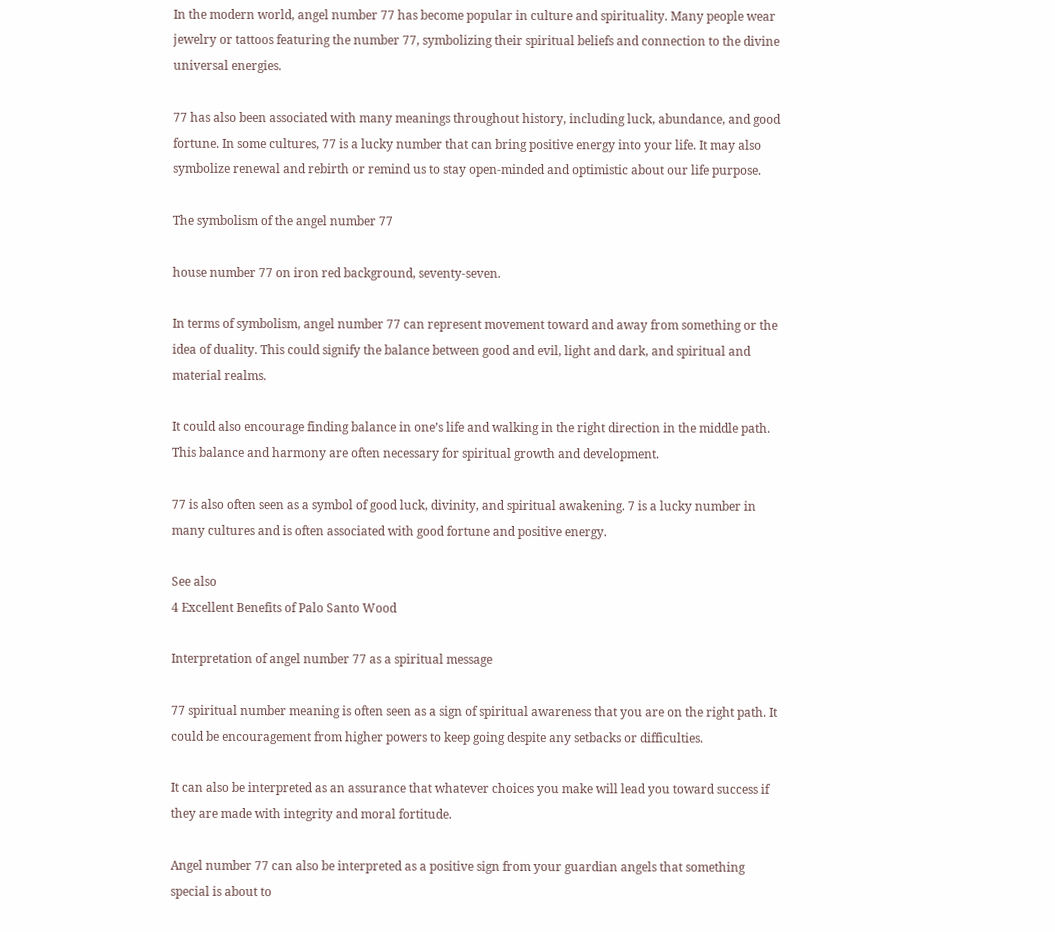In the modern world, angel number 77 has become popular in culture and spirituality. Many people wear jewelry or tattoos featuring the number 77, symbolizing their spiritual beliefs and connection to the divine universal energies.

77 has also been associated with many meanings throughout history, including luck, abundance, and good fortune. In some cultures, 77 is a lucky number that can bring positive energy into your life. It may also symbolize renewal and rebirth or remind us to stay open-minded and optimistic about our life purpose.

The symbolism of the angel number 77

house number 77 on iron red background, seventy-seven.

In terms of symbolism, angel number 77 can represent movement toward and away from something or the idea of duality. This could signify the balance between good and evil, light and dark, and spiritual and material realms.

It could also encourage finding balance in one’s life and walking in the right direction in the middle path. This balance and harmony are often necessary for spiritual growth and development.

77 is also often seen as a symbol of good luck, divinity, and spiritual awakening. 7 is a lucky number in many cultures and is often associated with good fortune and positive energy.

See also
4 Excellent Benefits of Palo Santo Wood

Interpretation of angel number 77 as a spiritual message

77 spiritual number meaning is often seen as a sign of spiritual awareness that you are on the right path. It could be encouragement from higher powers to keep going despite any setbacks or difficulties.

It can also be interpreted as an assurance that whatever choices you make will lead you toward success if they are made with integrity and moral fortitude.

Angel number 77 can also be interpreted as a positive sign from your guardian angels that something special is about to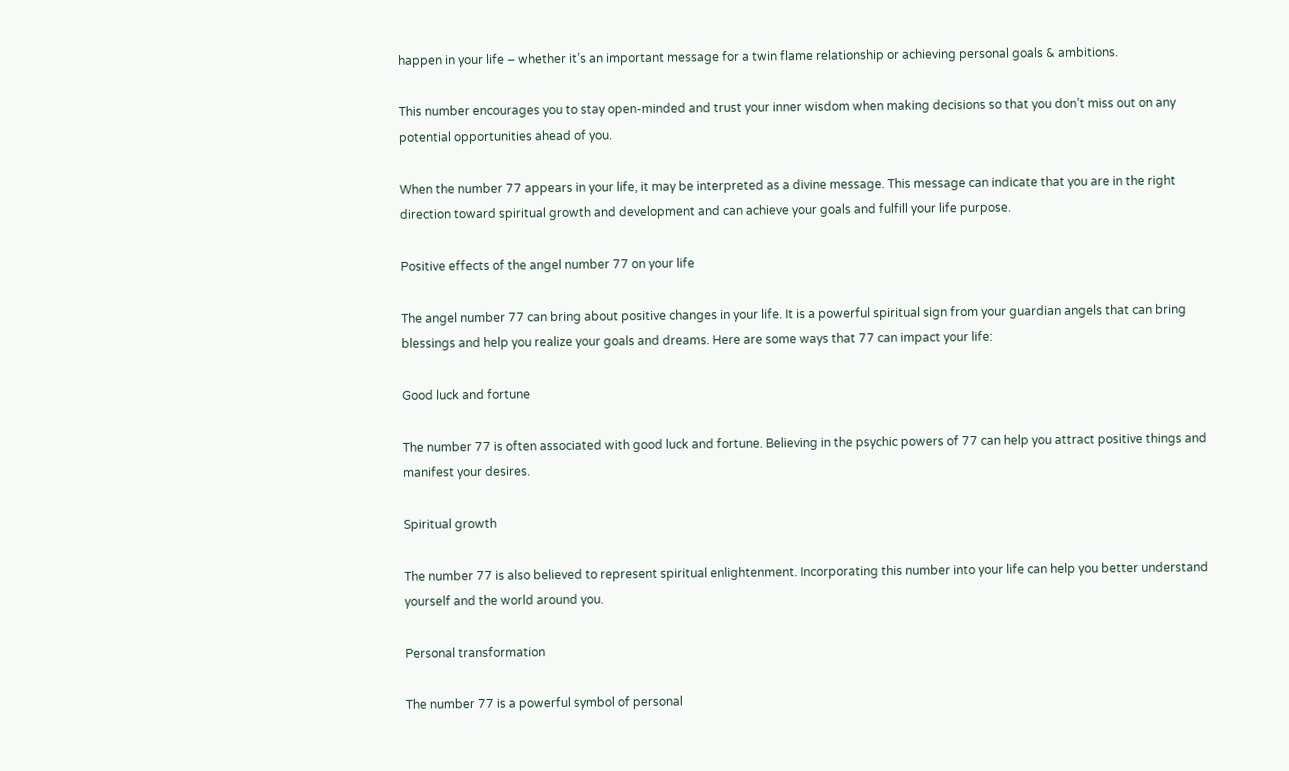happen in your life – whether it’s an important message for a twin flame relationship or achieving personal goals & ambitions.

This number encourages you to stay open-minded and trust your inner wisdom when making decisions so that you don’t miss out on any potential opportunities ahead of you.

When the number 77 appears in your life, it may be interpreted as a divine message. This message can indicate that you are in the right direction toward spiritual growth and development and can achieve your goals and fulfill your life purpose.

Positive effects of the angel number 77 on your life

The angel number 77 can bring about positive changes in your life. It is a powerful spiritual sign from your guardian angels that can bring blessings and help you realize your goals and dreams. Here are some ways that 77 can impact your life:

Good luck and fortune

The number 77 is often associated with good luck and fortune. Believing in the psychic powers of 77 can help you attract positive things and manifest your desires.

Spiritual growth

The number 77 is also believed to represent spiritual enlightenment. Incorporating this number into your life can help you better understand yourself and the world around you.

Personal transformation

The number 77 is a powerful symbol of personal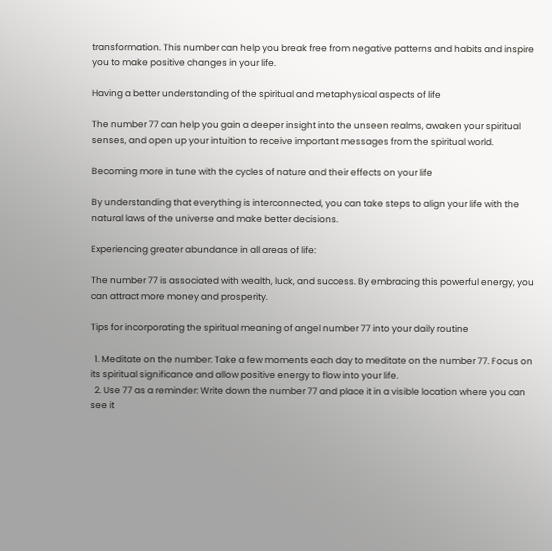transformation. This number can help you break free from negative patterns and habits and inspire you to make positive changes in your life.

Having a better understanding of the spiritual and metaphysical aspects of life

The number 77 can help you gain a deeper insight into the unseen realms, awaken your spiritual senses, and open up your intuition to receive important messages from the spiritual world.

Becoming more in tune with the cycles of nature and their effects on your life

By understanding that everything is interconnected, you can take steps to align your life with the natural laws of the universe and make better decisions.

Experiencing greater abundance in all areas of life:

The number 77 is associated with wealth, luck, and success. By embracing this powerful energy, you can attract more money and prosperity.

Tips for incorporating the spiritual meaning of angel number 77 into your daily routine

  1. Meditate on the number: Take a few moments each day to meditate on the number 77. Focus on its spiritual significance and allow positive energy to flow into your life.
  2. Use 77 as a reminder: Write down the number 77 and place it in a visible location where you can see it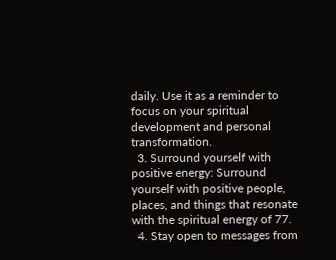daily. Use it as a reminder to focus on your spiritual development and personal transformation.
  3. Surround yourself with positive energy: Surround yourself with positive people, places, and things that resonate with the spiritual energy of 77.
  4. Stay open to messages from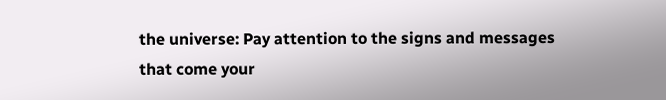the universe: Pay attention to the signs and messages that come your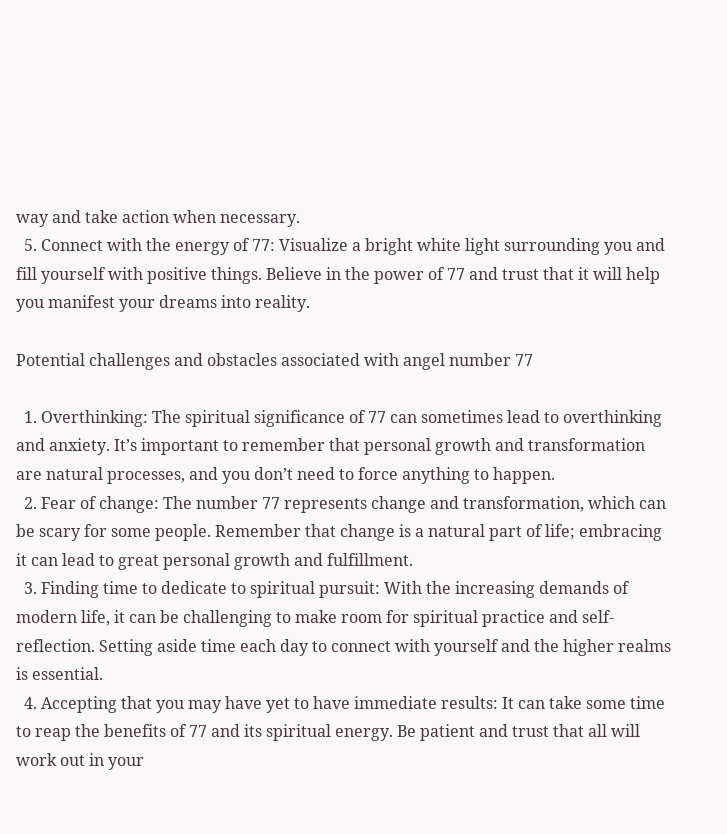way and take action when necessary.
  5. Connect with the energy of 77: Visualize a bright white light surrounding you and fill yourself with positive things. Believe in the power of 77 and trust that it will help you manifest your dreams into reality.

Potential challenges and obstacles associated with angel number 77

  1. Overthinking: The spiritual significance of 77 can sometimes lead to overthinking and anxiety. It’s important to remember that personal growth and transformation are natural processes, and you don’t need to force anything to happen.
  2. Fear of change: The number 77 represents change and transformation, which can be scary for some people. Remember that change is a natural part of life; embracing it can lead to great personal growth and fulfillment.
  3. Finding time to dedicate to spiritual pursuit: With the increasing demands of modern life, it can be challenging to make room for spiritual practice and self-reflection. Setting aside time each day to connect with yourself and the higher realms is essential.
  4. Accepting that you may have yet to have immediate results: It can take some time to reap the benefits of 77 and its spiritual energy. Be patient and trust that all will work out in your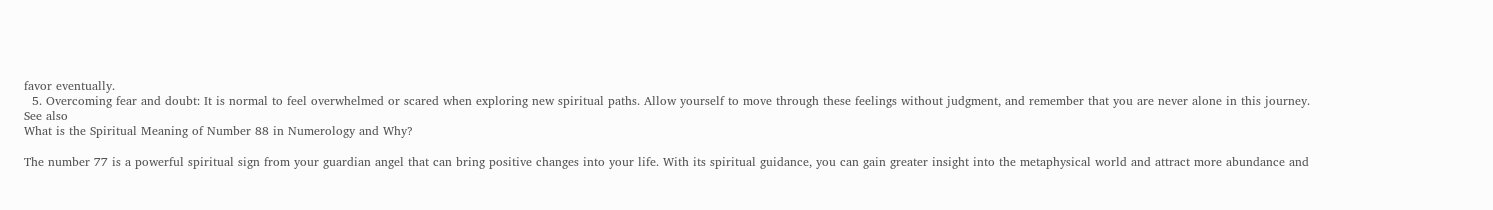favor eventually.
  5. Overcoming fear and doubt: It is normal to feel overwhelmed or scared when exploring new spiritual paths. Allow yourself to move through these feelings without judgment, and remember that you are never alone in this journey.
See also
What is the Spiritual Meaning of Number 88 in Numerology and Why?

The number 77 is a powerful spiritual sign from your guardian angel that can bring positive changes into your life. With its spiritual guidance, you can gain greater insight into the metaphysical world and attract more abundance and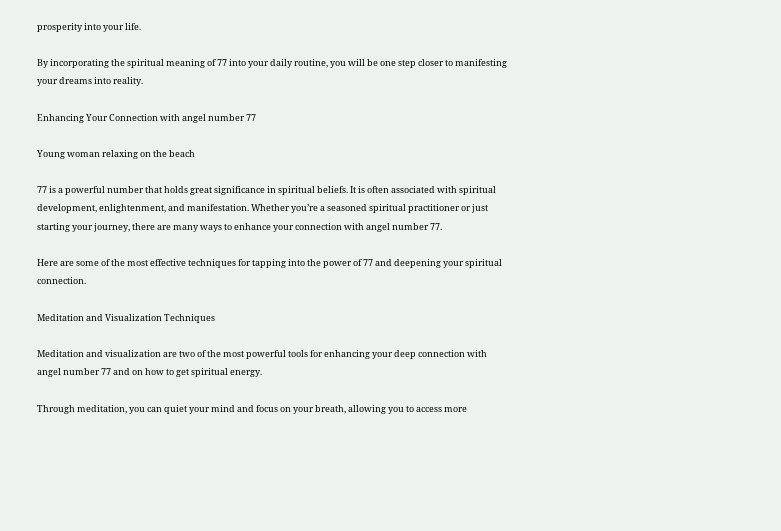prosperity into your life.

By incorporating the spiritual meaning of 77 into your daily routine, you will be one step closer to manifesting your dreams into reality.

Enhancing Your Connection with angel number 77

Young woman relaxing on the beach

77 is a powerful number that holds great significance in spiritual beliefs. It is often associated with spiritual development, enlightenment, and manifestation. Whether you’re a seasoned spiritual practitioner or just starting your journey, there are many ways to enhance your connection with angel number 77.

Here are some of the most effective techniques for tapping into the power of 77 and deepening your spiritual connection.

Meditation and Visualization Techniques

Meditation and visualization are two of the most powerful tools for enhancing your deep connection with angel number 77 and on how to get spiritual energy.

Through meditation, you can quiet your mind and focus on your breath, allowing you to access more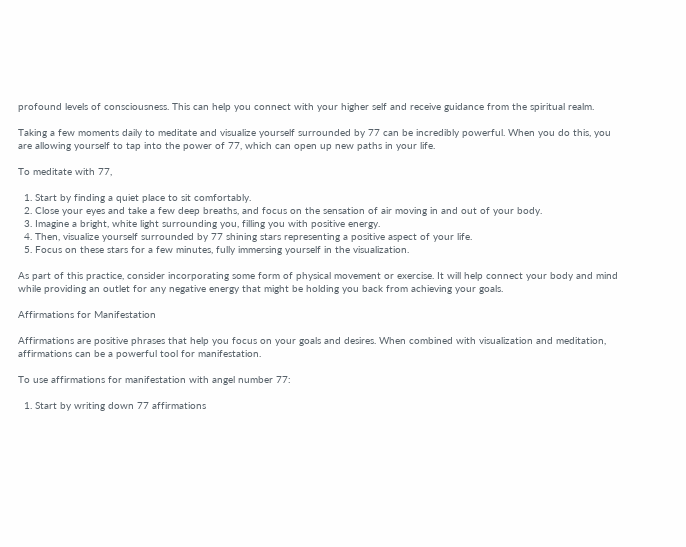profound levels of consciousness. This can help you connect with your higher self and receive guidance from the spiritual realm.

Taking a few moments daily to meditate and visualize yourself surrounded by 77 can be incredibly powerful. When you do this, you are allowing yourself to tap into the power of 77, which can open up new paths in your life.

To meditate with 77,

  1. Start by finding a quiet place to sit comfortably.
  2. Close your eyes and take a few deep breaths, and focus on the sensation of air moving in and out of your body.
  3. Imagine a bright, white light surrounding you, filling you with positive energy.
  4. Then, visualize yourself surrounded by 77 shining stars representing a positive aspect of your life.
  5. Focus on these stars for a few minutes, fully immersing yourself in the visualization.

As part of this practice, consider incorporating some form of physical movement or exercise. It will help connect your body and mind while providing an outlet for any negative energy that might be holding you back from achieving your goals.

Affirmations for Manifestation

Affirmations are positive phrases that help you focus on your goals and desires. When combined with visualization and meditation, affirmations can be a powerful tool for manifestation.

To use affirmations for manifestation with angel number 77:

  1. Start by writing down 77 affirmations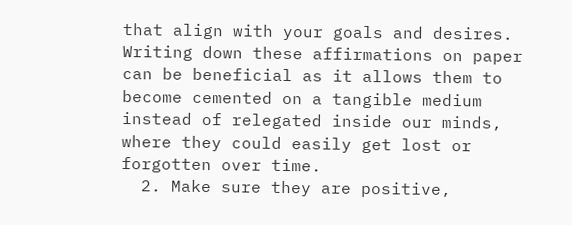that align with your goals and desires. Writing down these affirmations on paper can be beneficial as it allows them to become cemented on a tangible medium instead of relegated inside our minds, where they could easily get lost or forgotten over time.
  2. Make sure they are positive,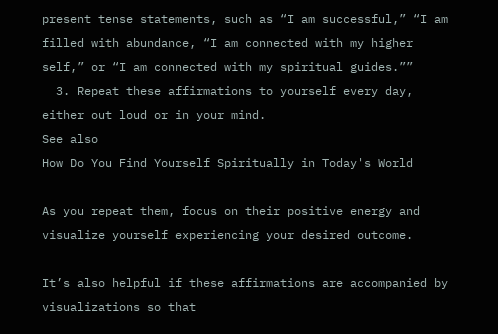present tense statements, such as “I am successful,” “I am filled with abundance, “I am connected with my higher self,” or “I am connected with my spiritual guides.””
  3. Repeat these affirmations to yourself every day, either out loud or in your mind.
See also
How Do You Find Yourself Spiritually in Today's World

As you repeat them, focus on their positive energy and visualize yourself experiencing your desired outcome.

It’s also helpful if these affirmations are accompanied by visualizations so that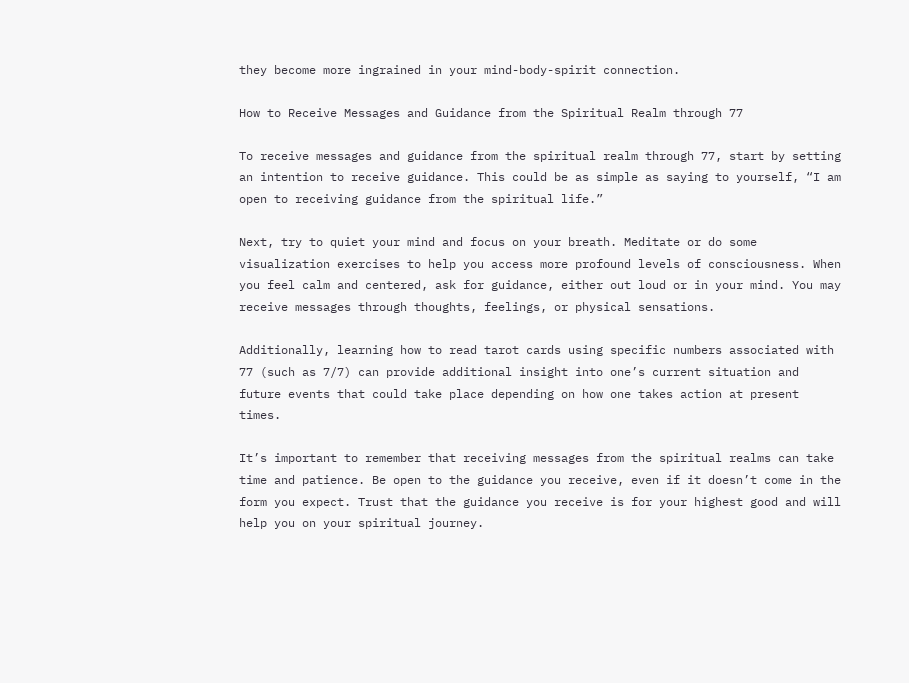they become more ingrained in your mind-body-spirit connection.

How to Receive Messages and Guidance from the Spiritual Realm through 77

To receive messages and guidance from the spiritual realm through 77, start by setting an intention to receive guidance. This could be as simple as saying to yourself, “I am open to receiving guidance from the spiritual life.”

Next, try to quiet your mind and focus on your breath. Meditate or do some visualization exercises to help you access more profound levels of consciousness. When you feel calm and centered, ask for guidance, either out loud or in your mind. You may receive messages through thoughts, feelings, or physical sensations.

Additionally, learning how to read tarot cards using specific numbers associated with 77 (such as 7/7) can provide additional insight into one’s current situation and future events that could take place depending on how one takes action at present times.

It’s important to remember that receiving messages from the spiritual realms can take time and patience. Be open to the guidance you receive, even if it doesn’t come in the form you expect. Trust that the guidance you receive is for your highest good and will help you on your spiritual journey.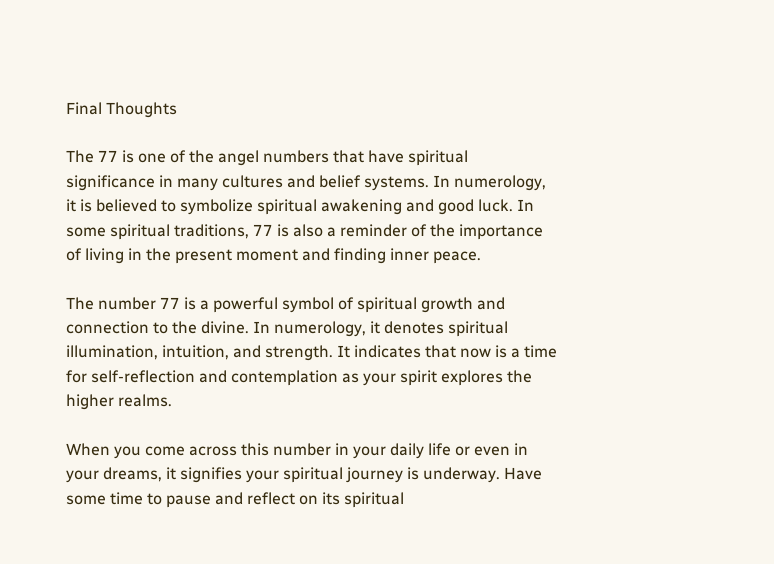Final Thoughts

The 77 is one of the angel numbers that have spiritual significance in many cultures and belief systems. In numerology, it is believed to symbolize spiritual awakening and good luck. In some spiritual traditions, 77 is also a reminder of the importance of living in the present moment and finding inner peace.

The number 77 is a powerful symbol of spiritual growth and connection to the divine. In numerology, it denotes spiritual illumination, intuition, and strength. It indicates that now is a time for self-reflection and contemplation as your spirit explores the higher realms.

When you come across this number in your daily life or even in your dreams, it signifies your spiritual journey is underway. Have some time to pause and reflect on its spiritual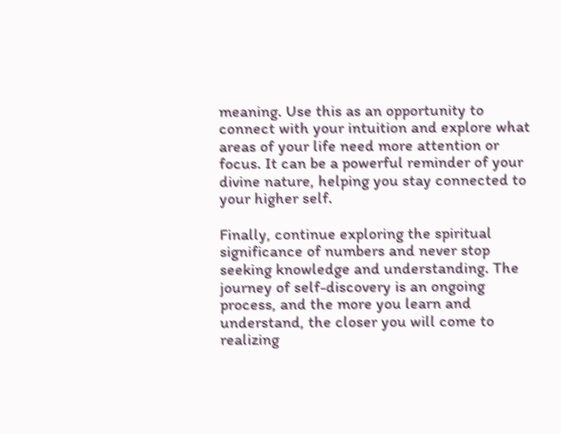meaning. Use this as an opportunity to connect with your intuition and explore what areas of your life need more attention or focus. It can be a powerful reminder of your divine nature, helping you stay connected to your higher self.

Finally, continue exploring the spiritual significance of numbers and never stop seeking knowledge and understanding. The journey of self-discovery is an ongoing process, and the more you learn and understand, the closer you will come to realizing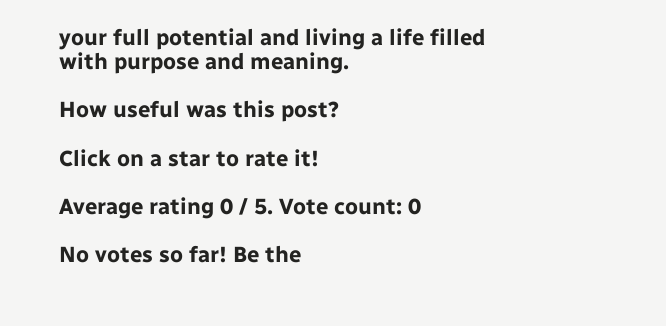your full potential and living a life filled with purpose and meaning.

How useful was this post?

Click on a star to rate it!

Average rating 0 / 5. Vote count: 0

No votes so far! Be the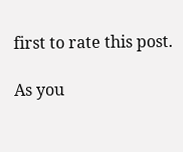first to rate this post.

As you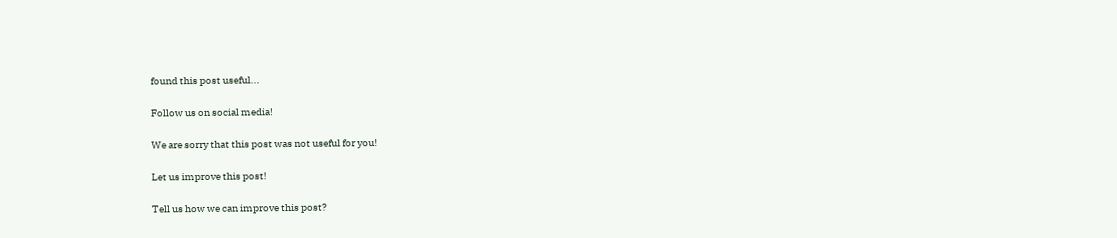found this post useful...

Follow us on social media!

We are sorry that this post was not useful for you!

Let us improve this post!

Tell us how we can improve this post?